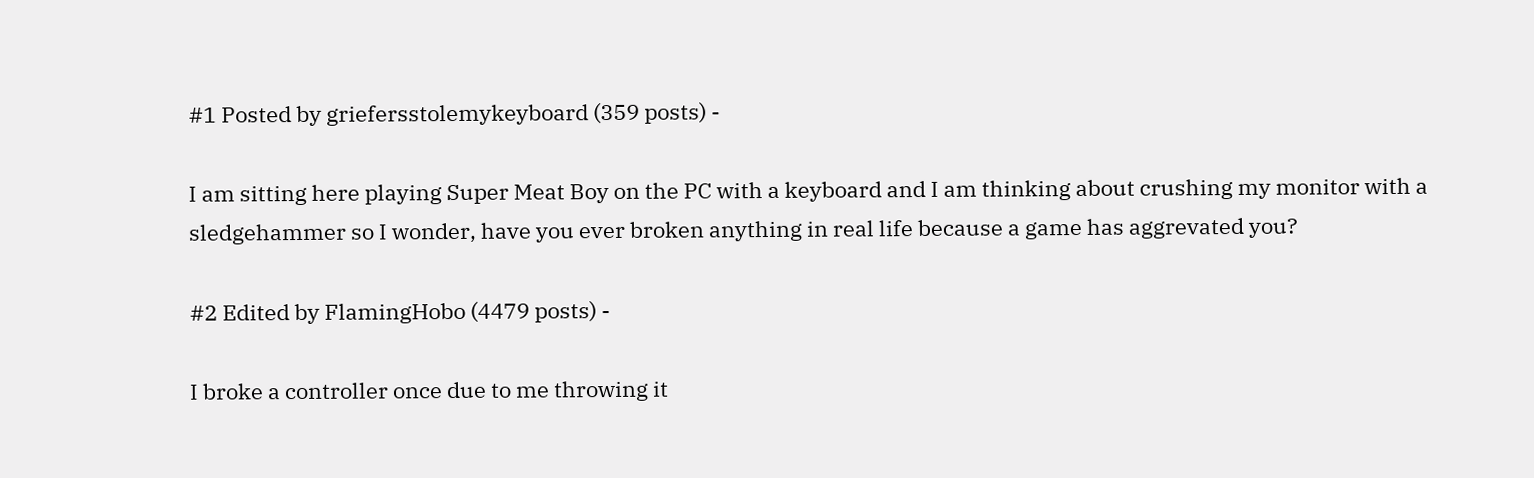#1 Posted by griefersstolemykeyboard (359 posts) -

I am sitting here playing Super Meat Boy on the PC with a keyboard and I am thinking about crushing my monitor with a sledgehammer so I wonder, have you ever broken anything in real life because a game has aggrevated you?

#2 Edited by FlamingHobo (4479 posts) -

I broke a controller once due to me throwing it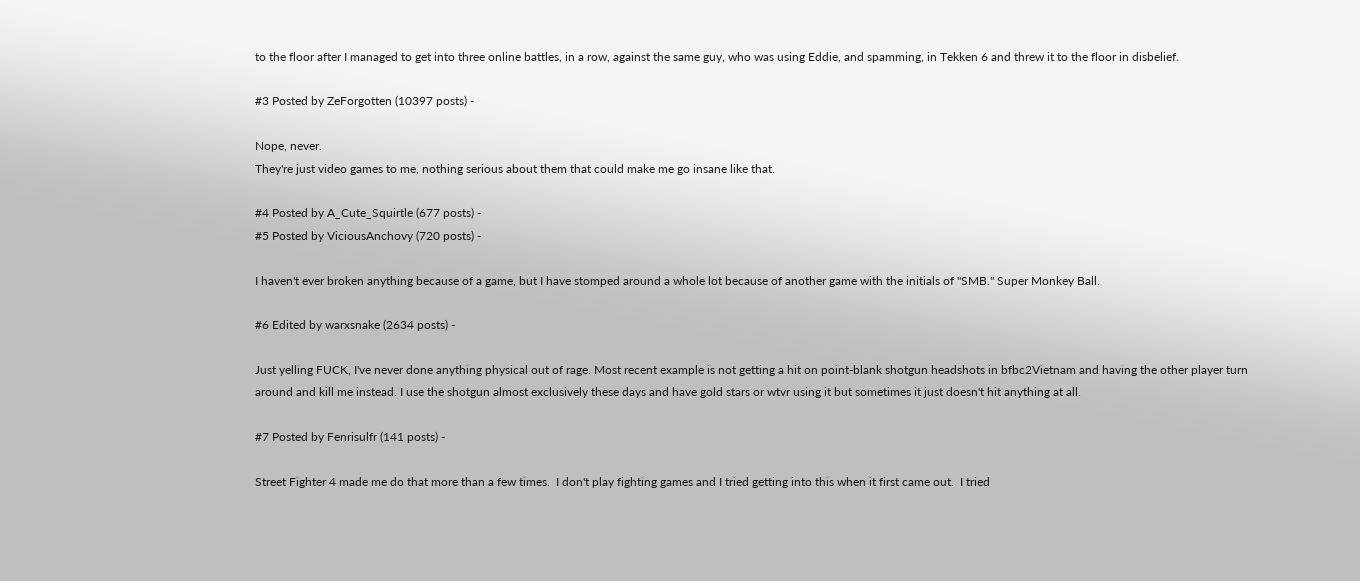to the floor after I managed to get into three online battles, in a row, against the same guy, who was using Eddie, and spamming, in Tekken 6 and threw it to the floor in disbelief.

#3 Posted by ZeForgotten (10397 posts) -

Nope, never.
They're just video games to me, nothing serious about them that could make me go insane like that.

#4 Posted by A_Cute_Squirtle (677 posts) -
#5 Posted by ViciousAnchovy (720 posts) -

I haven't ever broken anything because of a game, but I have stomped around a whole lot because of another game with the initials of "SMB." Super Monkey Ball.

#6 Edited by warxsnake (2634 posts) -

Just yelling FUCK, I've never done anything physical out of rage. Most recent example is not getting a hit on point-blank shotgun headshots in bfbc2Vietnam and having the other player turn around and kill me instead. I use the shotgun almost exclusively these days and have gold stars or wtvr using it but sometimes it just doesn't hit anything at all.

#7 Posted by Fenrisulfr (141 posts) -

Street Fighter 4 made me do that more than a few times.  I don't play fighting games and I tried getting into this when it first came out.  I tried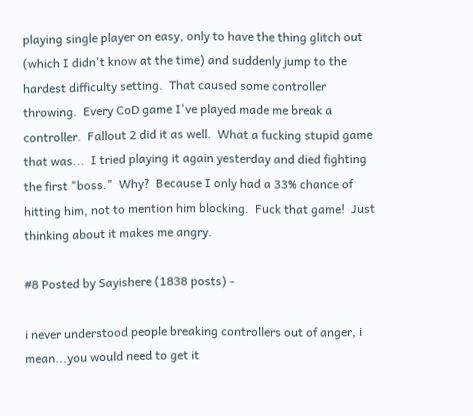playing single player on easy, only to have the thing glitch out (which I didn't know at the time) and suddenly jump to the hardest difficulty setting.  That caused some controller throwing.  Every CoD game I've played made me break a controller.  Fallout 2 did it as well.  What a fucking stupid game that was...  I tried playing it again yesterday and died fighting the first "boss."  Why?  Because I only had a 33% chance of hitting him, not to mention him blocking.  Fuck that game!  Just thinking about it makes me angry.

#8 Posted by Sayishere (1838 posts) -

i never understood people breaking controllers out of anger, i mean...you would need to get it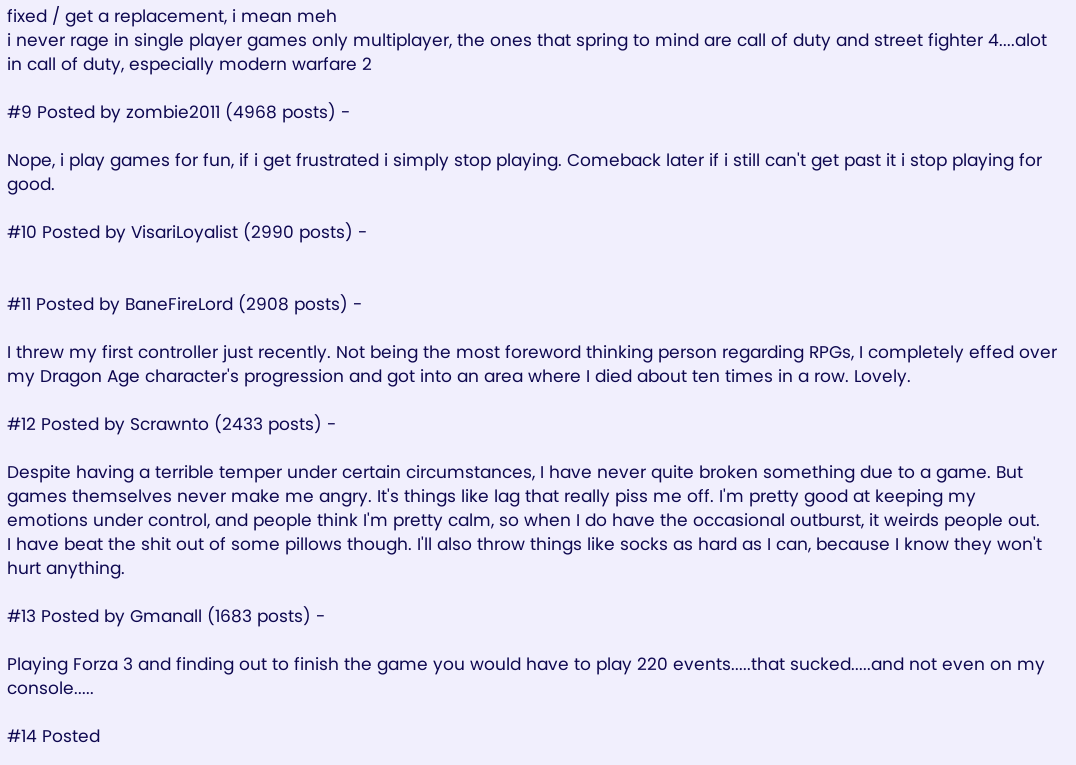fixed / get a replacement, i mean meh
i never rage in single player games only multiplayer, the ones that spring to mind are call of duty and street fighter 4....alot in call of duty, especially modern warfare 2

#9 Posted by zombie2011 (4968 posts) -

Nope, i play games for fun, if i get frustrated i simply stop playing. Comeback later if i still can't get past it i stop playing for good.

#10 Posted by VisariLoyalist (2990 posts) -


#11 Posted by BaneFireLord (2908 posts) -

I threw my first controller just recently. Not being the most foreword thinking person regarding RPGs, I completely effed over my Dragon Age character's progression and got into an area where I died about ten times in a row. Lovely.

#12 Posted by Scrawnto (2433 posts) -

Despite having a terrible temper under certain circumstances, I have never quite broken something due to a game. But games themselves never make me angry. It's things like lag that really piss me off. I'm pretty good at keeping my emotions under control, and people think I'm pretty calm, so when I do have the occasional outburst, it weirds people out.
I have beat the shit out of some pillows though. I'll also throw things like socks as hard as I can, because I know they won't hurt anything.

#13 Posted by Gmanall (1683 posts) -

Playing Forza 3 and finding out to finish the game you would have to play 220 events.....that sucked.....and not even on my console.....

#14 Posted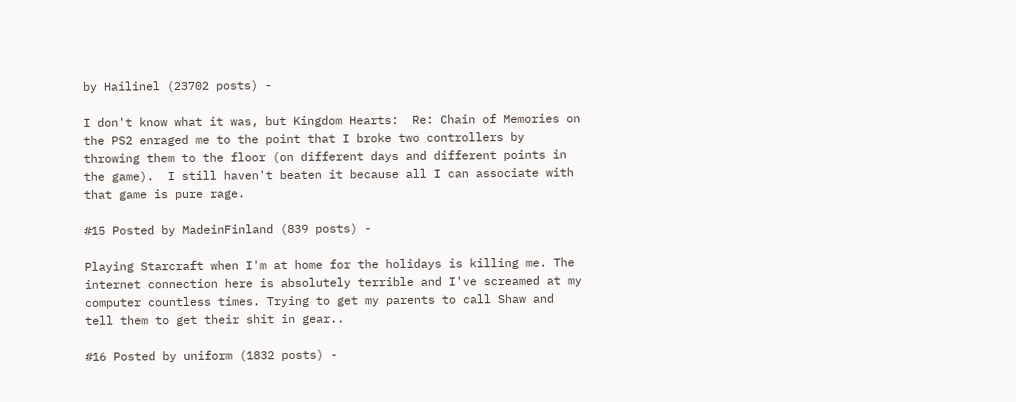by Hailinel (23702 posts) -

I don't know what it was, but Kingdom Hearts:  Re: Chain of Memories on the PS2 enraged me to the point that I broke two controllers by throwing them to the floor (on different days and different points in the game).  I still haven't beaten it because all I can associate with that game is pure rage.

#15 Posted by MadeinFinland (839 posts) -

Playing Starcraft when I'm at home for the holidays is killing me. The internet connection here is absolutely terrible and I've screamed at my computer countless times. Trying to get my parents to call Shaw and tell them to get their shit in gear..

#16 Posted by uniform (1832 posts) -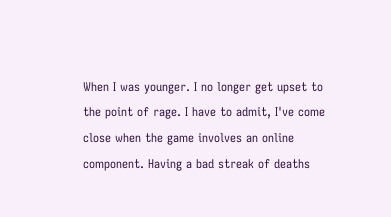When I was younger. I no longer get upset to the point of rage. I have to admit, I've come close when the game involves an online component. Having a bad streak of deaths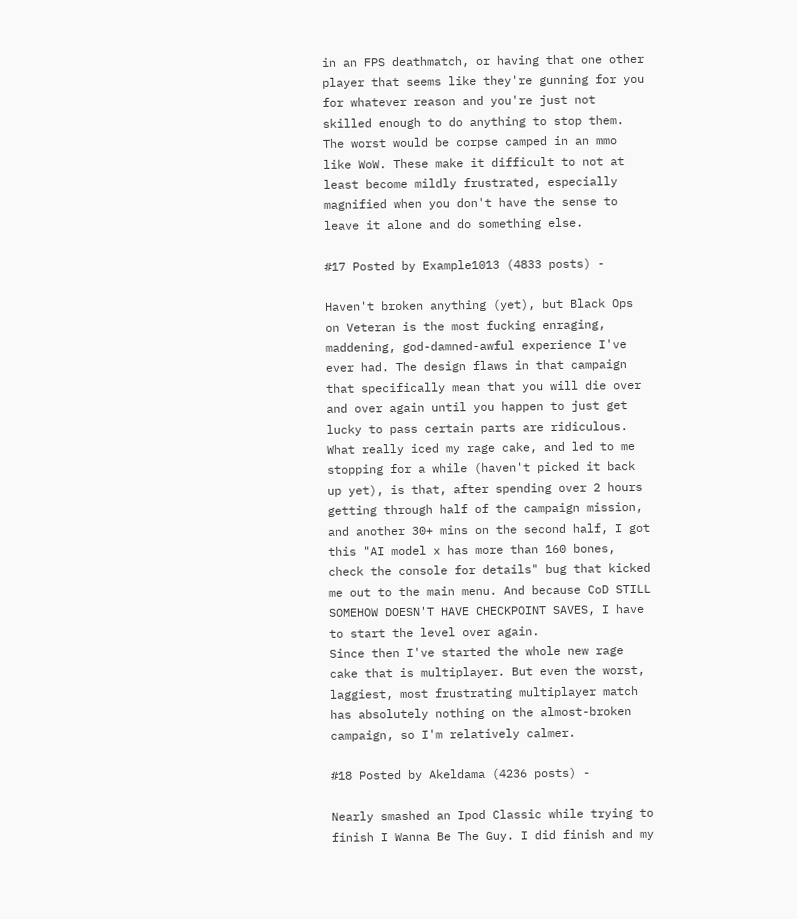in an FPS deathmatch, or having that one other player that seems like they're gunning for you for whatever reason and you're just not skilled enough to do anything to stop them.  The worst would be corpse camped in an mmo like WoW. These make it difficult to not at least become mildly frustrated, especially magnified when you don't have the sense to leave it alone and do something else.

#17 Posted by Example1013 (4833 posts) -

Haven't broken anything (yet), but Black Ops on Veteran is the most fucking enraging, maddening, god-damned-awful experience I've ever had. The design flaws in that campaign that specifically mean that you will die over and over again until you happen to just get lucky to pass certain parts are ridiculous.
What really iced my rage cake, and led to me stopping for a while (haven't picked it back up yet), is that, after spending over 2 hours getting through half of the campaign mission, and another 30+ mins on the second half, I got this "AI model x has more than 160 bones, check the console for details" bug that kicked me out to the main menu. And because CoD STILL SOMEHOW DOESN'T HAVE CHECKPOINT SAVES, I have to start the level over again.
Since then I've started the whole new rage cake that is multiplayer. But even the worst, laggiest, most frustrating multiplayer match has absolutely nothing on the almost-broken campaign, so I'm relatively calmer.

#18 Posted by Akeldama (4236 posts) -

Nearly smashed an Ipod Classic while trying to finish I Wanna Be The Guy. I did finish and my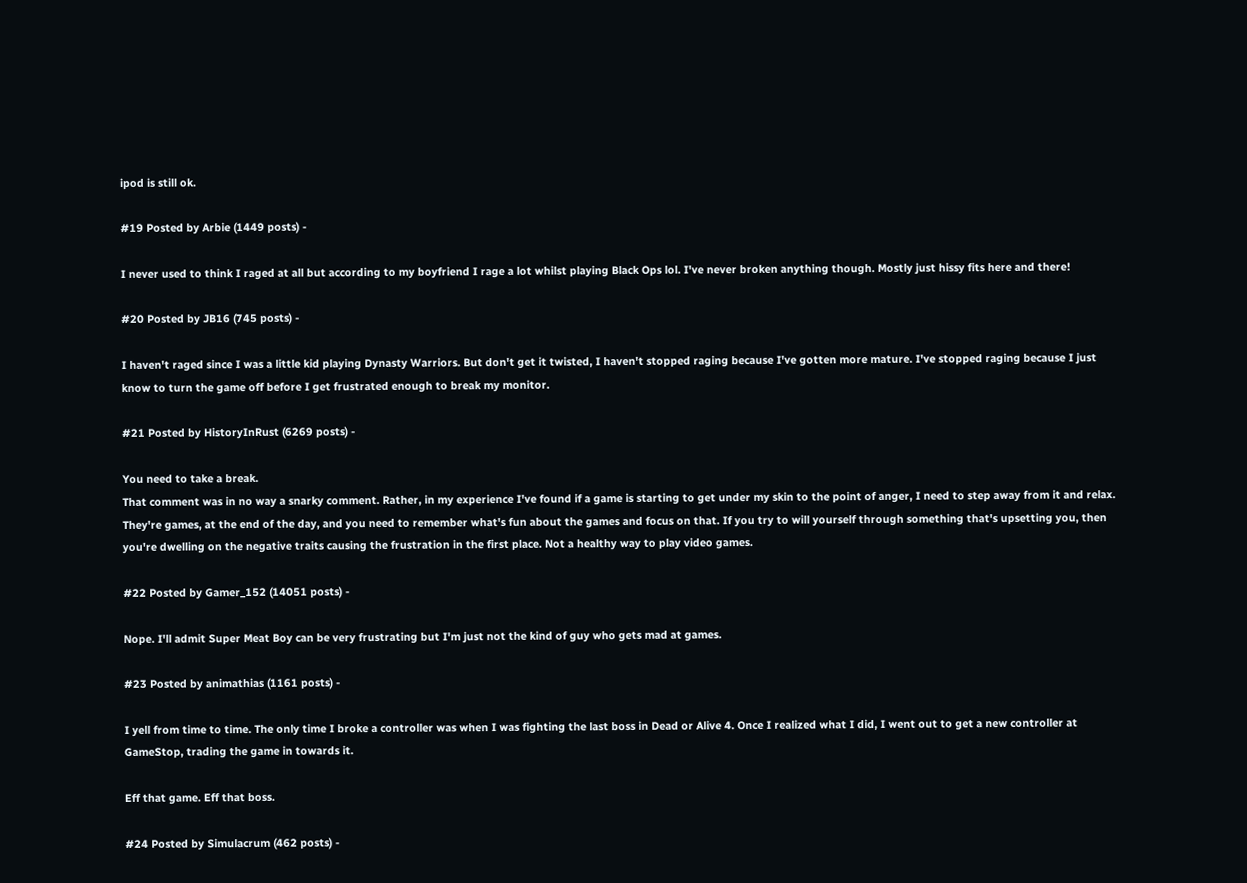ipod is still ok.

#19 Posted by Arbie (1449 posts) -

I never used to think I raged at all but according to my boyfriend I rage a lot whilst playing Black Ops lol. I've never broken anything though. Mostly just hissy fits here and there!

#20 Posted by JB16 (745 posts) -

I haven't raged since I was a little kid playing Dynasty Warriors. But don't get it twisted, I haven't stopped raging because I've gotten more mature. I've stopped raging because I just know to turn the game off before I get frustrated enough to break my monitor.

#21 Posted by HistoryInRust (6269 posts) -

You need to take a break.
That comment was in no way a snarky comment. Rather, in my experience I've found if a game is starting to get under my skin to the point of anger, I need to step away from it and relax. They're games, at the end of the day, and you need to remember what's fun about the games and focus on that. If you try to will yourself through something that's upsetting you, then you're dwelling on the negative traits causing the frustration in the first place. Not a healthy way to play video games.

#22 Posted by Gamer_152 (14051 posts) -

Nope. I'll admit Super Meat Boy can be very frustrating but I'm just not the kind of guy who gets mad at games.

#23 Posted by animathias (1161 posts) -

I yell from time to time. The only time I broke a controller was when I was fighting the last boss in Dead or Alive 4. Once I realized what I did, I went out to get a new controller at GameStop, trading the game in towards it.

Eff that game. Eff that boss.

#24 Posted by Simulacrum (462 posts) -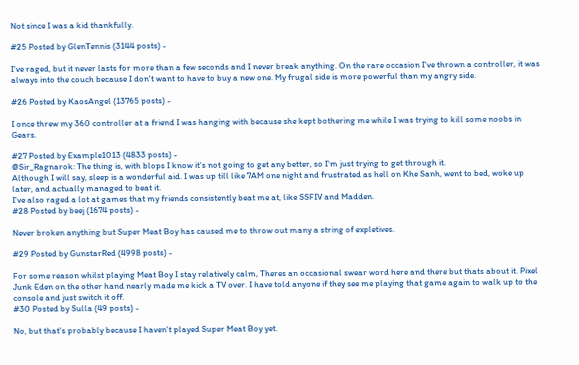Not since I was a kid thankfully.

#25 Posted by GlenTennis (3144 posts) -

I've raged, but it never lasts for more than a few seconds and I never break anything. On the rare occasion I've thrown a controller, it was always into the couch because I don't want to have to buy a new one. My frugal side is more powerful than my angry side.

#26 Posted by KaosAngel (13765 posts) -

I once threw my 360 controller at a friend I was hanging with because she kept bothering me while I was trying to kill some noobs in Gears.

#27 Posted by Example1013 (4833 posts) -
@Sir_Ragnarok: The thing is, with blops I know it's not going to get any better, so I'm just trying to get through it.
Although I will say, sleep is a wonderful aid. I was up till like 7AM one night and frustrated as hell on Khe Sanh, went to bed, woke up later, and actually managed to beat it.
I've also raged a lot at games that my friends consistently beat me at, like SSFIV and Madden.
#28 Posted by beej (1674 posts) -

Never broken anything but Super Meat Boy has caused me to throw out many a string of expletives.

#29 Posted by GunstarRed (4998 posts) -

For some reason whilst playing Meat Boy I stay relatively calm, Theres an occasional swear word here and there but thats about it. Pixel Junk Eden on the other hand nearly made me kick a TV over. I have told anyone if they see me playing that game again to walk up to the console and just switch it off.
#30 Posted by Sulla (49 posts) -

No, but that's probably because I haven't played Super Meat Boy yet.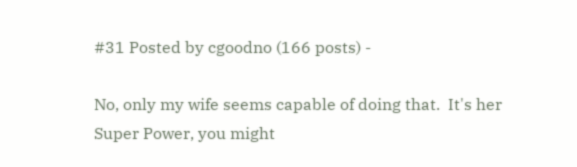#31 Posted by cgoodno (166 posts) -

No, only my wife seems capable of doing that.  It's her Super Power, you might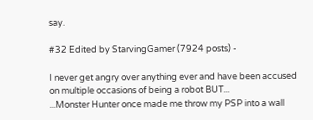say.

#32 Edited by StarvingGamer (7924 posts) -

I never get angry over anything ever and have been accused on multiple occasions of being a robot BUT...
...Monster Hunter once made me throw my PSP into a wall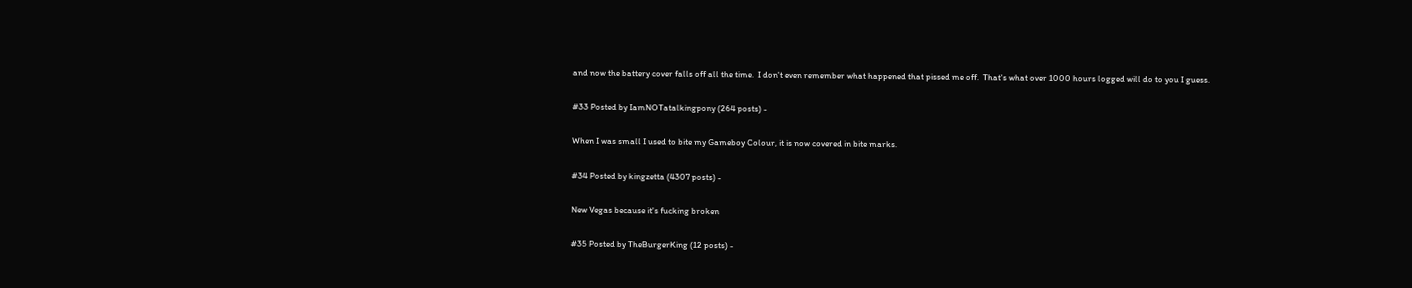and now the battery cover falls off all the time.  I don't even remember what happened that pissed me off.  That's what over 1000 hours logged will do to you I guess.

#33 Posted by IamNOTatalkingpony (264 posts) -

When I was small I used to bite my Gameboy Colour, it is now covered in bite marks.

#34 Posted by kingzetta (4307 posts) -

New Vegas because it's fucking broken

#35 Posted by TheBurgerKing (12 posts) -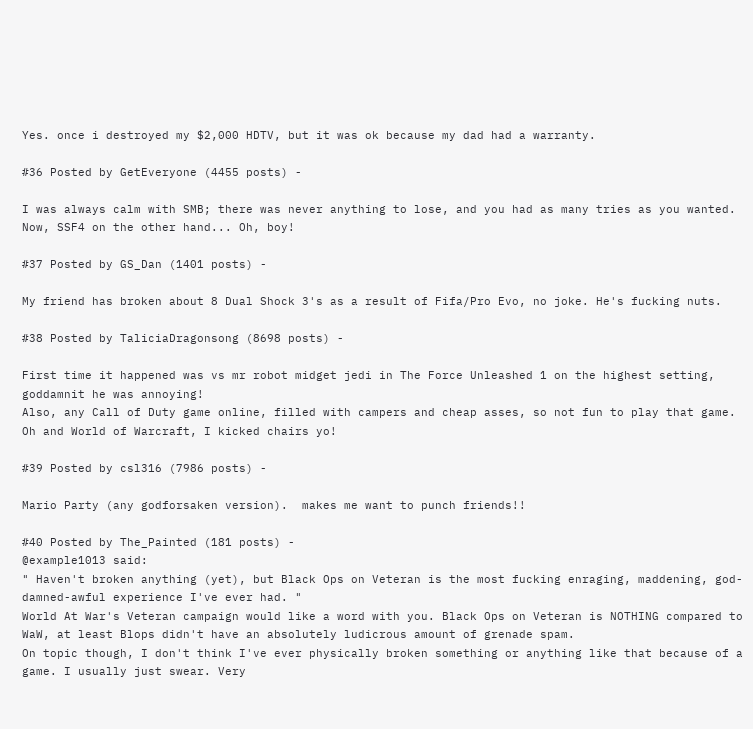Yes. once i destroyed my $2,000 HDTV, but it was ok because my dad had a warranty.

#36 Posted by GetEveryone (4455 posts) -

I was always calm with SMB; there was never anything to lose, and you had as many tries as you wanted.
Now, SSF4 on the other hand... Oh, boy!

#37 Posted by GS_Dan (1401 posts) -

My friend has broken about 8 Dual Shock 3's as a result of Fifa/Pro Evo, no joke. He's fucking nuts.

#38 Posted by TaliciaDragonsong (8698 posts) -

First time it happened was vs mr robot midget jedi in The Force Unleashed 1 on the highest setting, goddamnit he was annoying!
Also, any Call of Duty game online, filled with campers and cheap asses, so not fun to play that game.
Oh and World of Warcraft, I kicked chairs yo!

#39 Posted by csl316 (7986 posts) -

Mario Party (any godforsaken version).  makes me want to punch friends!!

#40 Posted by The_Painted (181 posts) -
@example1013 said:
" Haven't broken anything (yet), but Black Ops on Veteran is the most fucking enraging, maddening, god-damned-awful experience I've ever had. "
World At War's Veteran campaign would like a word with you. Black Ops on Veteran is NOTHING compared to WaW, at least Blops didn't have an absolutely ludicrous amount of grenade spam.
On topic though, I don't think I've ever physically broken something or anything like that because of a game. I usually just swear. Very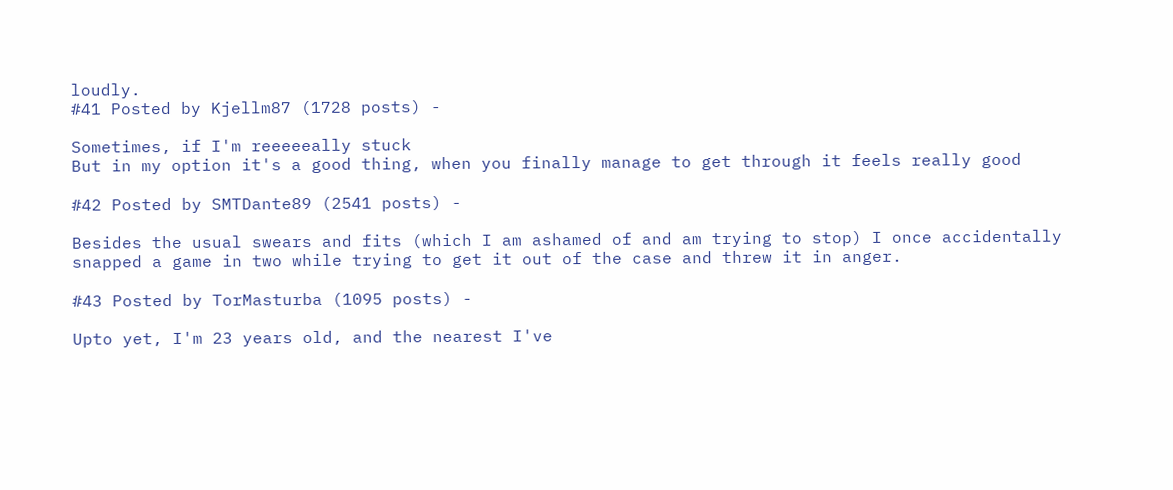loudly.
#41 Posted by Kjellm87 (1728 posts) -

Sometimes, if I'm reeeeeally stuck
But in my option it's a good thing, when you finally manage to get through it feels really good

#42 Posted by SMTDante89 (2541 posts) -

Besides the usual swears and fits (which I am ashamed of and am trying to stop) I once accidentally snapped a game in two while trying to get it out of the case and threw it in anger.

#43 Posted by TorMasturba (1095 posts) -

Upto yet, I'm 23 years old, and the nearest I've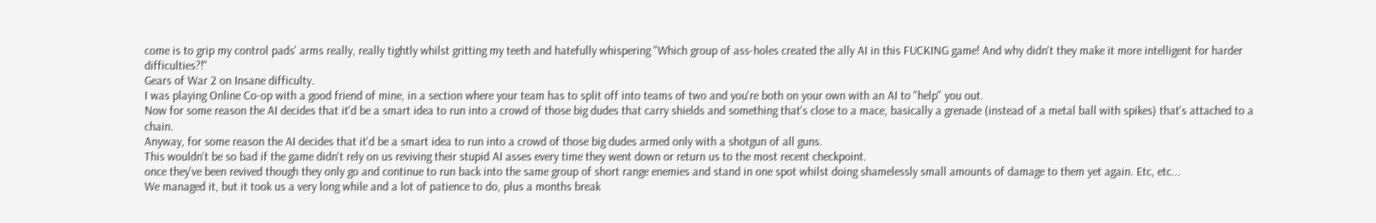come is to grip my control pads' arms really, really tightly whilst gritting my teeth and hatefully whispering "Which group of ass-holes created the ally AI in this FUCKING game! And why didn't they make it more intelligent for harder difficulties?!"
Gears of War 2 on Insane difficulty.
I was playing Online Co-op with a good friend of mine, in a section where your team has to split off into teams of two and you're both on your own with an AI to "help" you out.
Now for some reason the AI decides that it'd be a smart idea to run into a crowd of those big dudes that carry shields and something that's close to a mace, basically a grenade (instead of a metal ball with spikes) that's attached to a chain.
Anyway, for some reason the AI decides that it'd be a smart idea to run into a crowd of those big dudes armed only with a shotgun of all guns.
This wouldn't be so bad if the game didn't rely on us reviving their stupid AI asses every time they went down or return us to the most recent checkpoint.
once they've been revived though they only go and continue to run back into the same group of short range enemies and stand in one spot whilst doing shamelessly small amounts of damage to them yet again. Etc, etc...
We managed it, but it took us a very long while and a lot of patience to do, plus a months break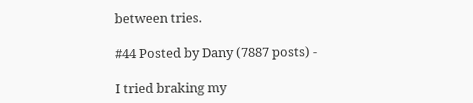between tries.

#44 Posted by Dany (7887 posts) -

I tried braking my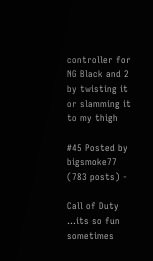controller for NG Black and 2 by twisting it or slamming it to my thigh

#45 Posted by bigsmoke77 (783 posts) -

Call of Duty ...its so fun sometimes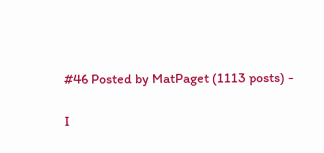#46 Posted by MatPaget (1113 posts) -

I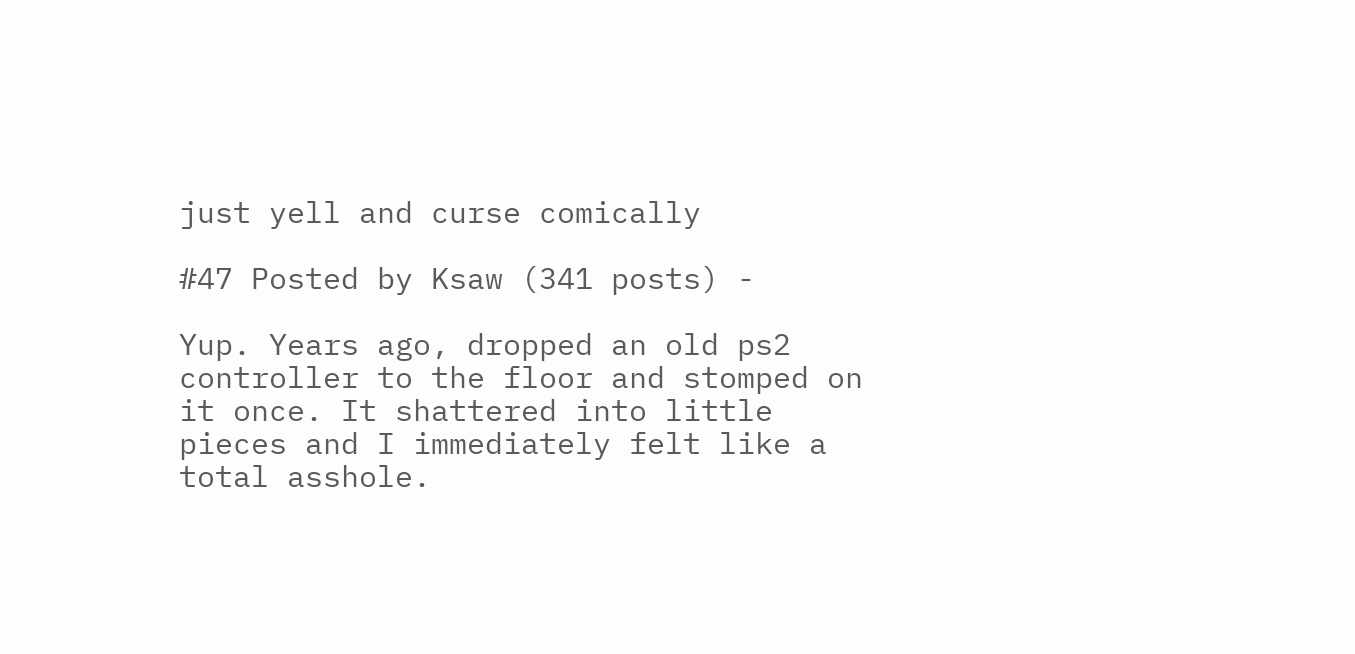just yell and curse comically

#47 Posted by Ksaw (341 posts) -

Yup. Years ago, dropped an old ps2 controller to the floor and stomped on it once. It shattered into little pieces and I immediately felt like a total asshole.